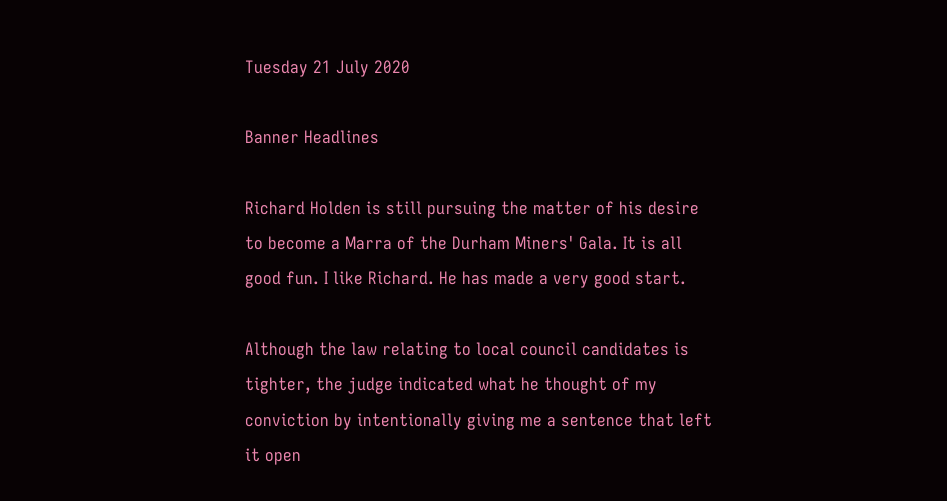Tuesday 21 July 2020

Banner Headlines

Richard Holden is still pursuing the matter of his desire to become a Marra of the Durham Miners' Gala. It is all good fun. I like Richard. He has made a very good start.

Although the law relating to local council candidates is tighter, the judge indicated what he thought of my conviction by intentionally giving me a sentence that left it open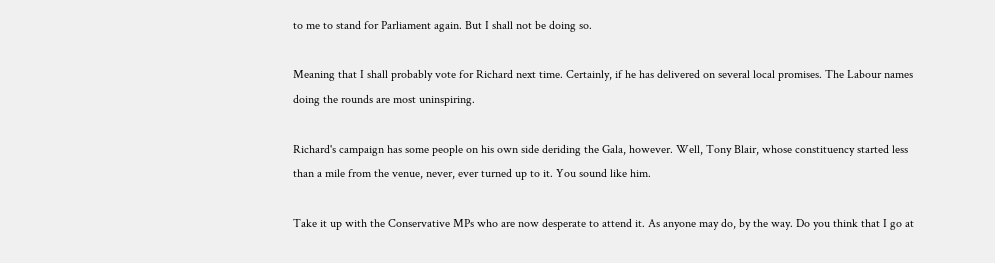to me to stand for Parliament again. But I shall not be doing so.

Meaning that I shall probably vote for Richard next time. Certainly, if he has delivered on several local promises. The Labour names doing the rounds are most uninspiring.

Richard's campaign has some people on his own side deriding the Gala, however. Well, Tony Blair, whose constituency started less than a mile from the venue, never, ever turned up to it. You sound like him.

Take it up with the Conservative MPs who are now desperate to attend it. As anyone may do, by the way. Do you think that I go at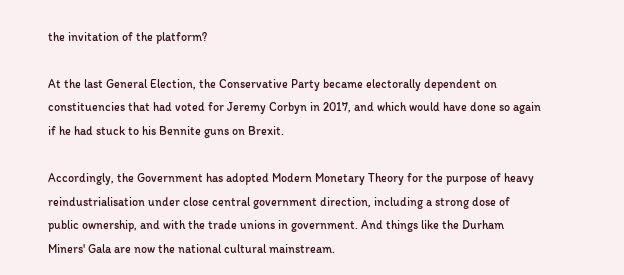the invitation of the platform?

At the last General Election, the Conservative Party became electorally dependent on constituencies that had voted for Jeremy Corbyn in 2017, and which would have done so again if he had stuck to his Bennite guns on Brexit.

Accordingly, the Government has adopted Modern Monetary Theory for the purpose of heavy reindustrialisation under close central government direction, including a strong dose of public ownership, and with the trade unions in government. And things like the Durham Miners' Gala are now the national cultural mainstream.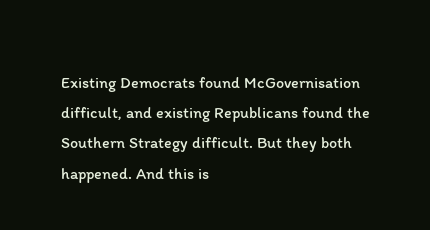Existing Democrats found McGovernisation difficult, and existing Republicans found the Southern Strategy difficult. But they both happened. And this is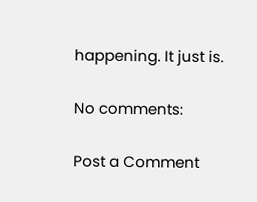happening. It just is.

No comments:

Post a Comment